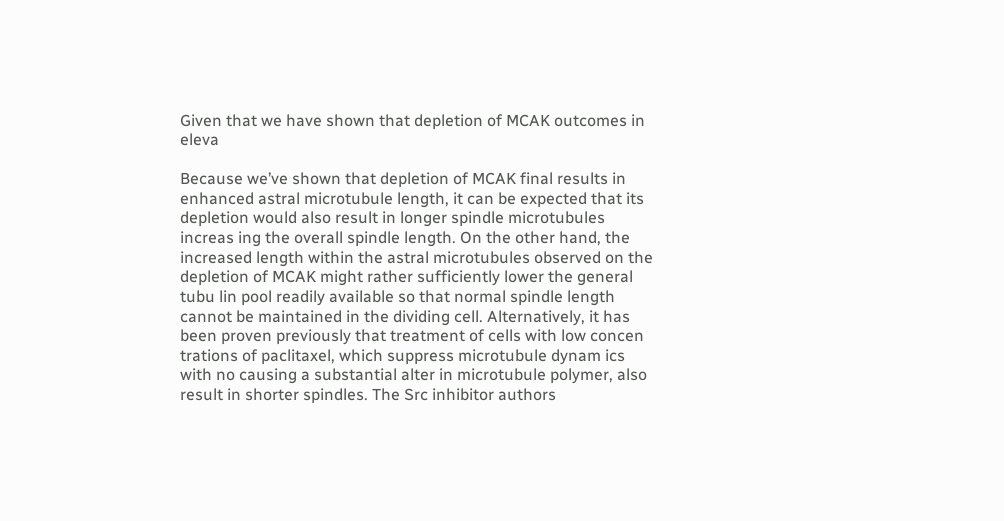Given that we have shown that depletion of MCAK outcomes in eleva

Because we’ve shown that depletion of MCAK final results in enhanced astral microtubule length, it can be expected that its depletion would also result in longer spindle microtubules increas ing the overall spindle length. On the other hand, the increased length within the astral microtubules observed on the depletion of MCAK might rather sufficiently lower the general tubu lin pool readily available so that normal spindle length cannot be maintained in the dividing cell. Alternatively, it has been proven previously that treatment of cells with low concen trations of paclitaxel, which suppress microtubule dynam ics with no causing a substantial alter in microtubule polymer, also result in shorter spindles. The Src inhibitor authors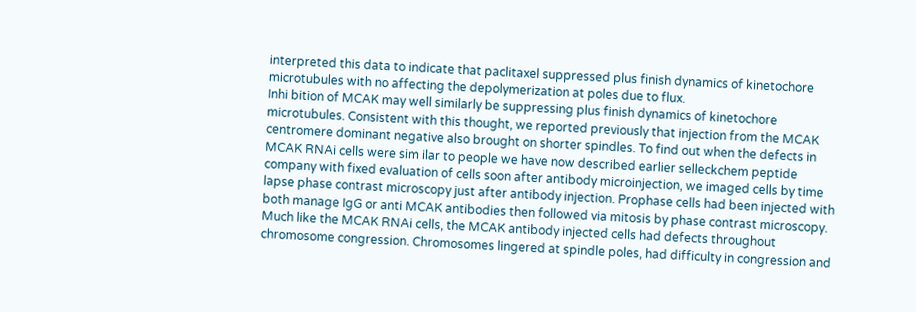interpreted this data to indicate that paclitaxel suppressed plus finish dynamics of kinetochore microtubules with no affecting the depolymerization at poles due to flux.
Inhi bition of MCAK may well similarly be suppressing plus finish dynamics of kinetochore microtubules. Consistent with this thought, we reported previously that injection from the MCAK centromere dominant negative also brought on shorter spindles. To find out when the defects in MCAK RNAi cells were sim ilar to people we have now described earlier selleckchem peptide company with fixed evaluation of cells soon after antibody microinjection, we imaged cells by time lapse phase contrast microscopy just after antibody injection. Prophase cells had been injected with both manage IgG or anti MCAK antibodies then followed via mitosis by phase contrast microscopy. Much like the MCAK RNAi cells, the MCAK antibody injected cells had defects throughout chromosome congression. Chromosomes lingered at spindle poles, had difficulty in congression and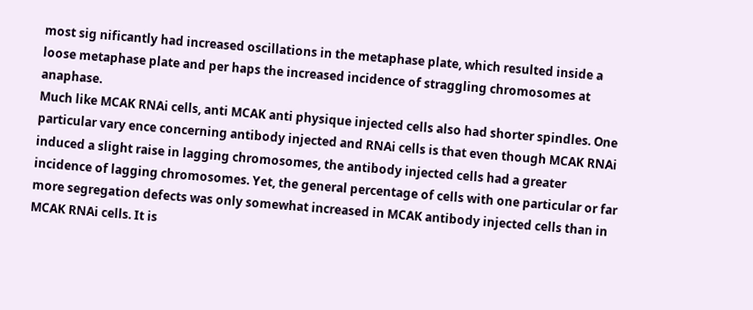most sig nificantly had increased oscillations in the metaphase plate, which resulted inside a loose metaphase plate and per haps the increased incidence of straggling chromosomes at anaphase.
Much like MCAK RNAi cells, anti MCAK anti physique injected cells also had shorter spindles. One particular vary ence concerning antibody injected and RNAi cells is that even though MCAK RNAi induced a slight raise in lagging chromosomes, the antibody injected cells had a greater incidence of lagging chromosomes. Yet, the general percentage of cells with one particular or far more segregation defects was only somewhat increased in MCAK antibody injected cells than in MCAK RNAi cells. It is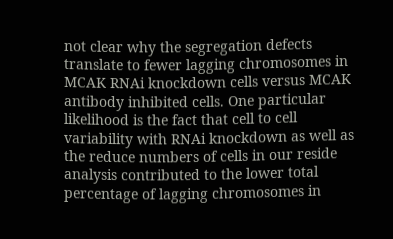not clear why the segregation defects translate to fewer lagging chromosomes in MCAK RNAi knockdown cells versus MCAK antibody inhibited cells. One particular likelihood is the fact that cell to cell variability with RNAi knockdown as well as the reduce numbers of cells in our reside analysis contributed to the lower total percentage of lagging chromosomes in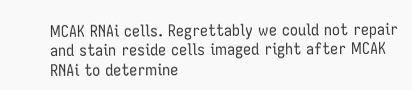MCAK RNAi cells. Regrettably we could not repair and stain reside cells imaged right after MCAK RNAi to determine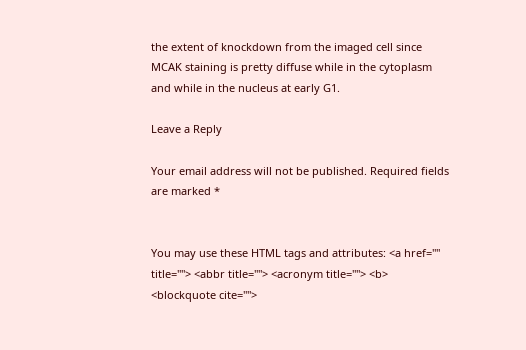the extent of knockdown from the imaged cell since MCAK staining is pretty diffuse while in the cytoplasm and while in the nucleus at early G1.

Leave a Reply

Your email address will not be published. Required fields are marked *


You may use these HTML tags and attributes: <a href="" title=""> <abbr title=""> <acronym title=""> <b> <blockquote cite="">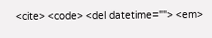<cite> <code> <del datetime=""> <em>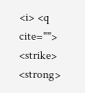<i> <q cite=""> <strike> <strong>